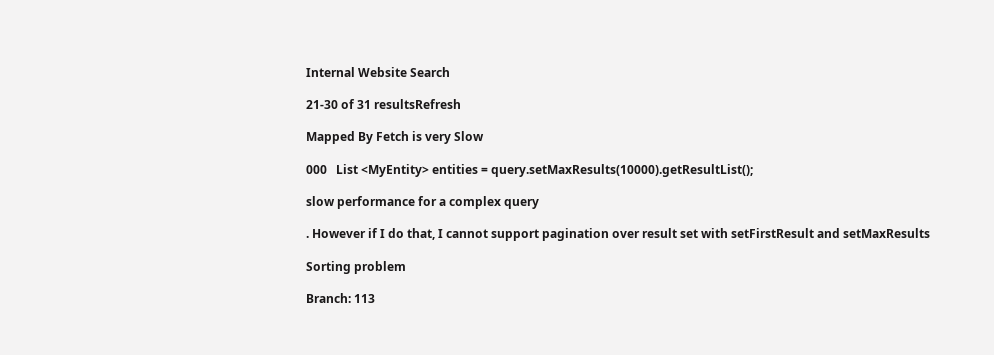Internal Website Search

21-30 of 31 resultsRefresh

Mapped By Fetch is very Slow

000   List <MyEntity> entities = query.setMaxResults(10000).getResultList();

slow performance for a complex query

. However if I do that, I cannot support pagination over result set with setFirstResult and setMaxResults

Sorting problem

Branch: 113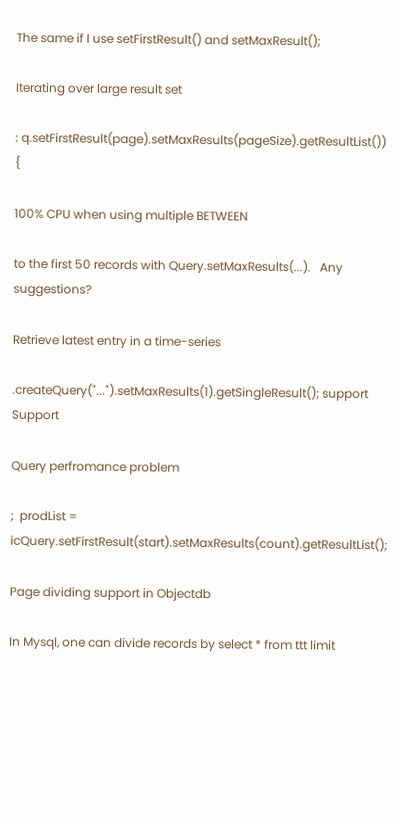The same if I use setFirstResult() and setMaxResult();

Iterating over large result set

: q.setFirstResult(page).setMaxResults(pageSize).getResultList()) {

100% CPU when using multiple BETWEEN

to the first 50 records with Query.setMaxResults(...).   Any suggestions?

Retrieve latest entry in a time-series

.createQuery("...").setMaxResults(1).getSingleResult(); support Support

Query perfromance problem

;  prodList = icQuery.setFirstResult(start).setMaxResults(count).getResultList();

Page dividing support in Objectdb

In Mysql, one can divide records by select * from ttt limit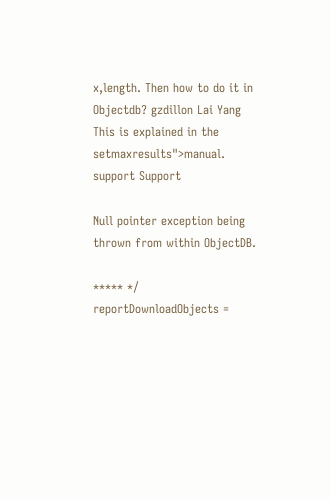x,length. Then how to do it in Objectdb? gzdillon Lai Yang This is explained in the setmaxresults">manual. support Support

Null pointer exception being thrown from within ObjectDB.

***** */       reportDownloadObjects =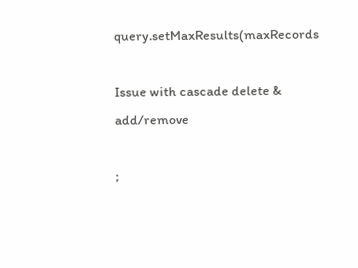query.setMaxResults(maxRecords

Issue with cascade delete & add/remove

;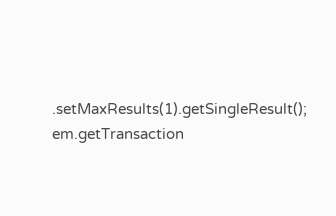.setMaxResults(1).getSingleResult();         em.getTransaction